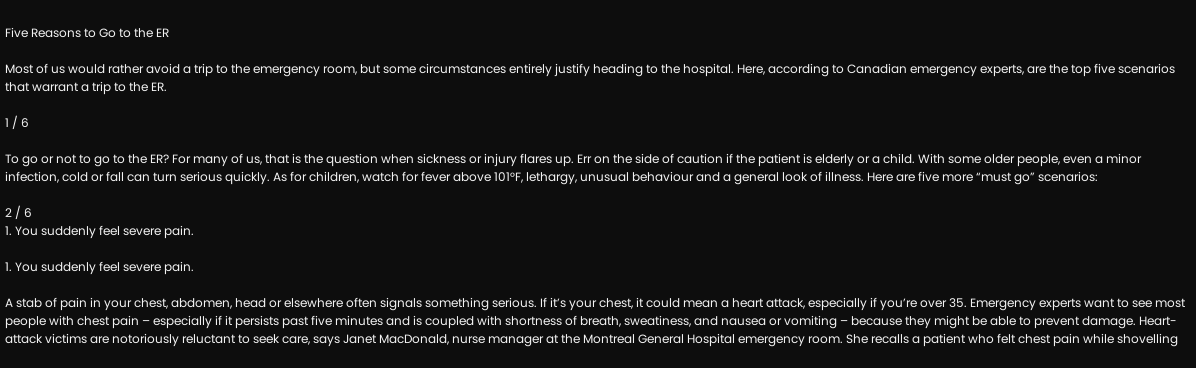Five Reasons to Go to the ER

Most of us would rather avoid a trip to the emergency room, but some circumstances entirely justify heading to the hospital. Here, according to Canadian emergency experts, are the top five scenarios that warrant a trip to the ER.

1 / 6

To go or not to go to the ER? For many of us, that is the question when sickness or injury flares up. Err on the side of caution if the patient is elderly or a child. With some older people, even a minor infection, cold or fall can turn serious quickly. As for children, watch for fever above 101°F, lethargy, unusual behaviour and a general look of illness. Here are five more “must go” scenarios:

2 / 6
1. You suddenly feel severe pain.

1. You suddenly feel severe pain.

A stab of pain in your chest, abdomen, head or elsewhere often signals something serious. If it’s your chest, it could mean a heart attack, especially if you’re over 35. Emergency experts want to see most people with chest pain – especially if it persists past five minutes and is coupled with shortness of breath, sweatiness, and nausea or vomiting – because they might be able to prevent damage. Heart-attack victims are notoriously reluctant to seek care, says Janet MacDonald, nurse manager at the Montreal General Hospital emergency room. She recalls a patient who felt chest pain while shovelling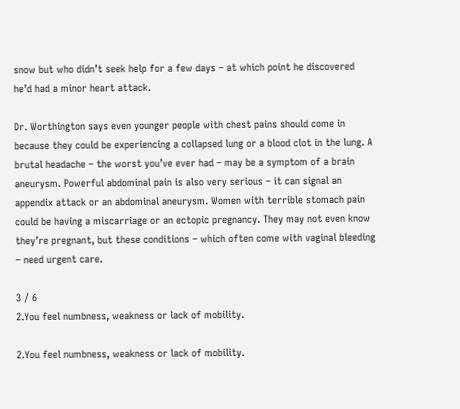snow but who didn’t seek help for a few days – at which point he discovered he’d had a minor heart attack.

Dr. Worthington says even younger people with chest pains should come in because they could be experiencing a collapsed lung or a blood clot in the lung. A brutal headache – the worst you’ve ever had – may be a symptom of a brain aneurysm. Powerful abdominal pain is also very serious – it can signal an appendix attack or an abdominal aneurysm. Women with terrible stomach pain could be having a miscarriage or an ectopic pregnancy. They may not even know they’re pregnant, but these conditions – which often come with vaginal bleeding – need urgent care.

3 / 6
2.You feel numbness, weakness or lack of mobility.

2.You feel numbness, weakness or lack of mobility.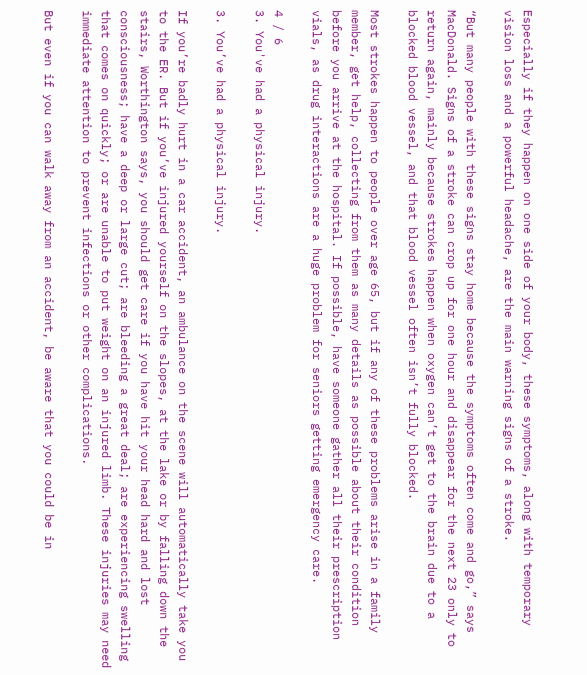Especially if they happen on one side of your body, these symptoms, along with temporary vision loss and a powerful headache, are the main warning signs of a stroke.

“But many people with these signs stay home because the symptoms often come and go,” says MacDonald. Signs of a stroke can crop up for one hour and disappear for the next 23 only to return again, mainly because strokes happen when oxygen can’t get to the brain due to a blocked blood vessel, and that blood vessel often isn’t fully blocked.

Most strokes happen to people over age 65, but if any of these problems arise in a family member, get help, collecting from them as many details as possible about their condition before you arrive at the hospital. If possible, have someone gather all their prescription vials, as drug interactions are a huge problem for seniors getting emergency care.

4 / 6
3. You've had a physical injury.

3. You’ve had a physical injury.

If you’re badly hurt in a car accident, an ambulance on the scene will automatically take you to the ER. But if you’ve injured yourself on the slopes, at the lake or by falling down the stairs, Worthington says, you should get care if you have hit your head hard and lost consciousness; have a deep or large cut; are bleeding a great deal; are experiencing swelling that comes on quickly; or are unable to put weight on an injured limb. These injuries may need immediate attention to prevent infections or other complications.

But even if you can walk away from an accident, be aware that you could be in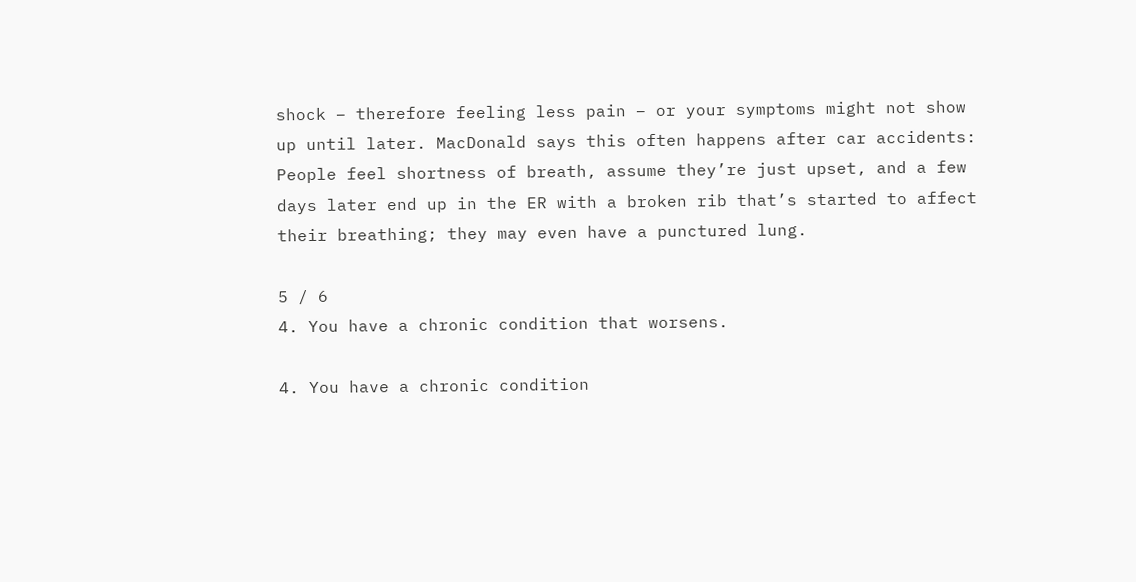shock – therefore feeling less pain – or your symptoms might not show up until later. MacDonald says this often happens after car accidents: People feel shortness of breath, assume they’re just upset, and a few days later end up in the ER with a broken rib that’s started to affect their breathing; they may even have a punctured lung.

5 / 6
4. You have a chronic condition that worsens.

4. You have a chronic condition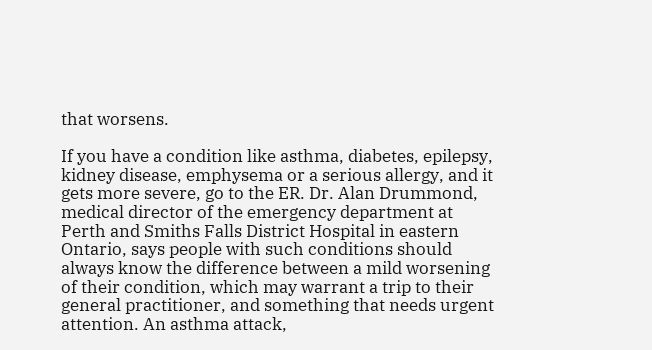that worsens.

If you have a condition like asthma, diabetes, epilepsy, kidney disease, emphysema or a serious allergy, and it gets more severe, go to the ER. Dr. Alan Drummond, medical director of the emergency department at Perth and Smiths Falls District Hospital in eastern Ontario, says people with such conditions should always know the difference between a mild worsening of their condition, which may warrant a trip to their general practitioner, and something that needs urgent attention. An asthma attack,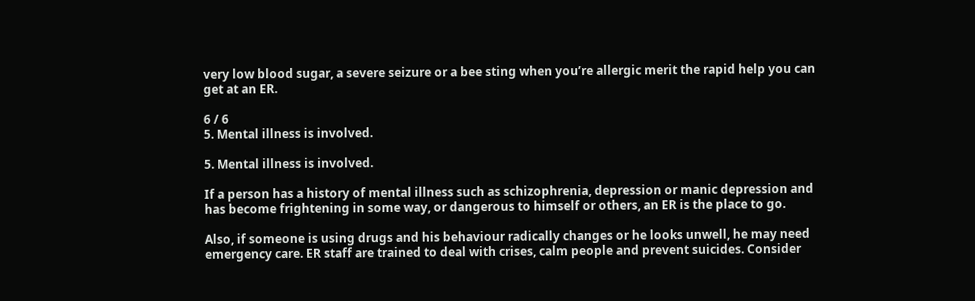very low blood sugar, a severe seizure or a bee sting when you’re allergic merit the rapid help you can get at an ER.

6 / 6
5. Mental illness is involved.

5. Mental illness is involved.

If a person has a history of mental illness such as schizophrenia, depression or manic depression and has become frightening in some way, or dangerous to himself or others, an ER is the place to go.

Also, if someone is using drugs and his behaviour radically changes or he looks unwell, he may need emergency care. ER staff are trained to deal with crises, calm people and prevent suicides. Consider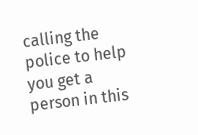calling the police to help you get a person in this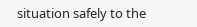situation safely to the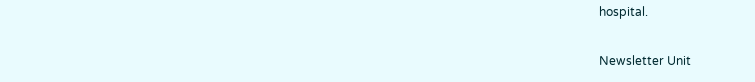hospital.

Newsletter Unit